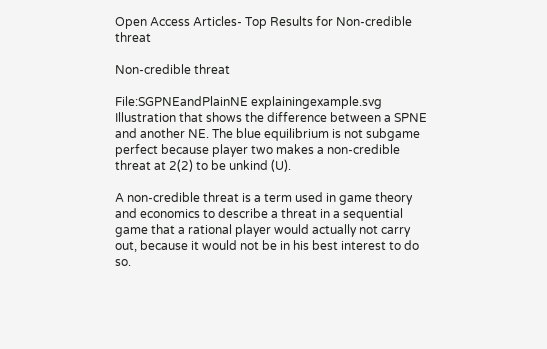Open Access Articles- Top Results for Non-credible threat

Non-credible threat

File:SGPNEandPlainNE explainingexample.svg
Illustration that shows the difference between a SPNE and another NE. The blue equilibrium is not subgame perfect because player two makes a non-credible threat at 2(2) to be unkind (U).

A non-credible threat is a term used in game theory and economics to describe a threat in a sequential game that a rational player would actually not carry out, because it would not be in his best interest to do so.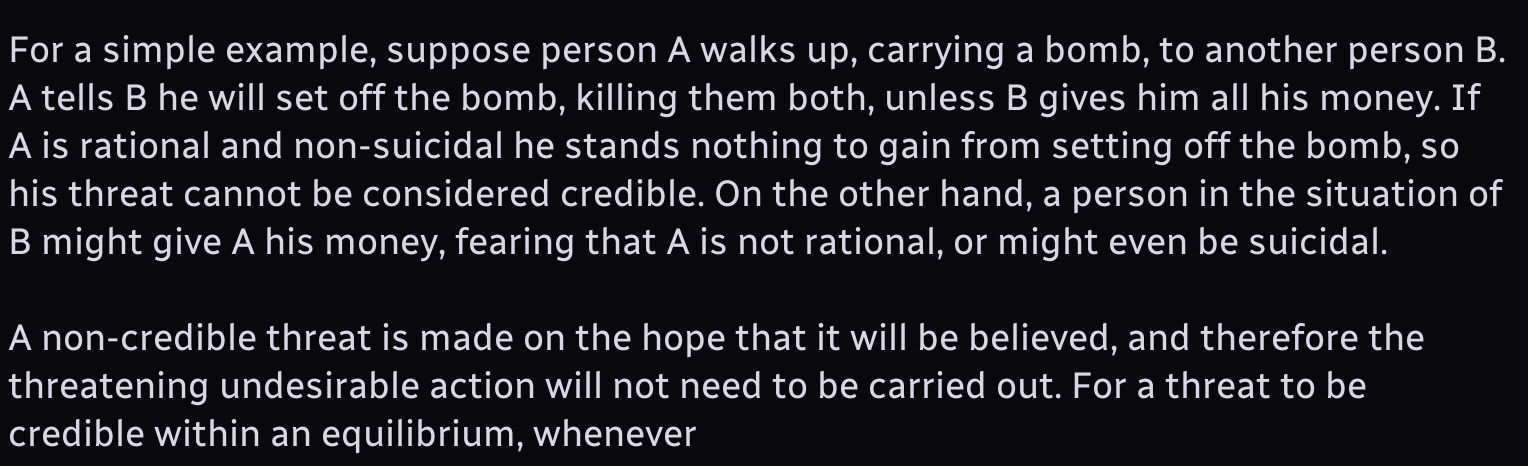For a simple example, suppose person A walks up, carrying a bomb, to another person B. A tells B he will set off the bomb, killing them both, unless B gives him all his money. If A is rational and non-suicidal he stands nothing to gain from setting off the bomb, so his threat cannot be considered credible. On the other hand, a person in the situation of B might give A his money, fearing that A is not rational, or might even be suicidal.

A non-credible threat is made on the hope that it will be believed, and therefore the threatening undesirable action will not need to be carried out. For a threat to be credible within an equilibrium, whenever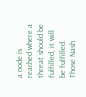a node is reached where a threat should be fulfilled, it will be fulfilled. Those Nash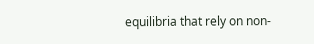equilibria that rely on non-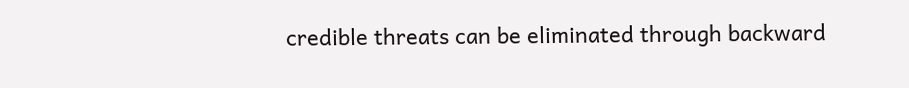credible threats can be eliminated through backward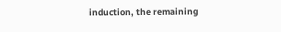induction, the remaining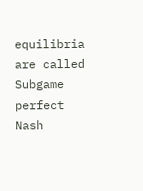equilibria are called Subgame perfect Nash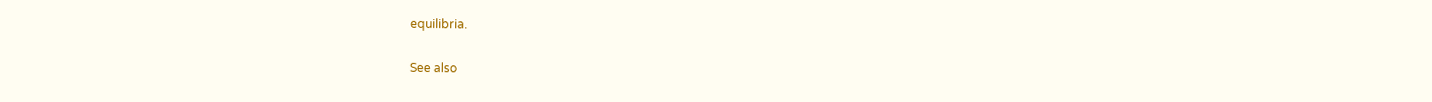equilibria.

See also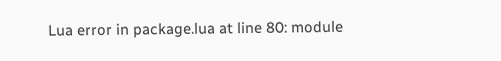Lua error in package.lua at line 80: module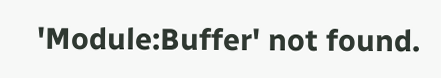'Module:Buffer' not found.